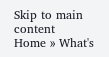Skip to main content
Home » What's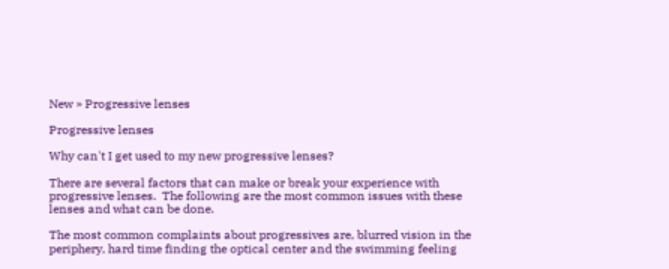New » Progressive lenses

Progressive lenses

Why can't I get used to my new progressive lenses?

There are several factors that can make or break your experience with progressive lenses.  The following are the most common issues with these lenses and what can be done.

The most common complaints about progressives are, blurred vision in the periphery, hard time finding the optical center and the swimming feeling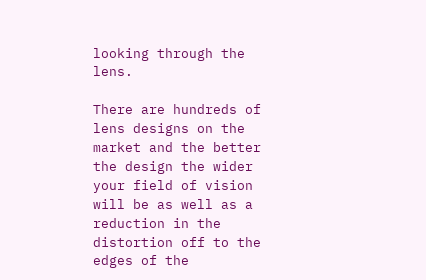looking through the lens.

There are hundreds of lens designs on the market and the better the design the wider your field of vision will be as well as a reduction in the distortion off to the edges of the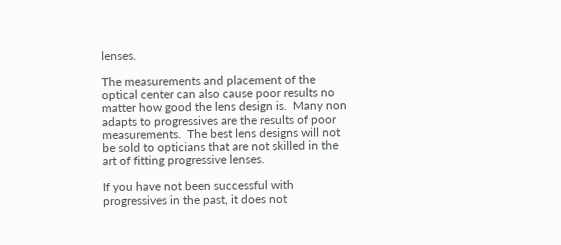lenses.

The measurements and placement of the optical center can also cause poor results no matter how good the lens design is.  Many non adapts to progressives are the results of poor measurements.  The best lens designs will not be sold to opticians that are not skilled in the art of fitting progressive lenses.

If you have not been successful with progressives in the past, it does not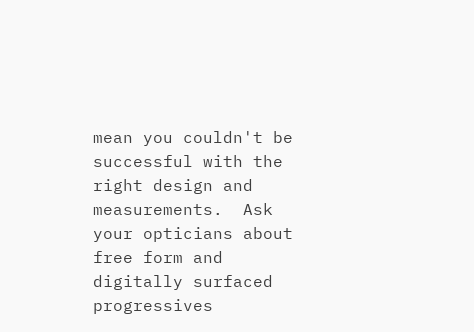mean you couldn't be successful with the right design and measurements.  Ask your opticians about free form and digitally surfaced progressives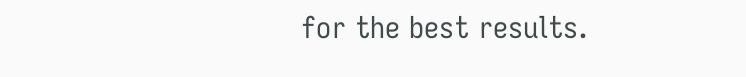for the best results.